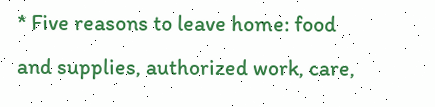* Five reasons to leave home: food and supplies, authorized work, care,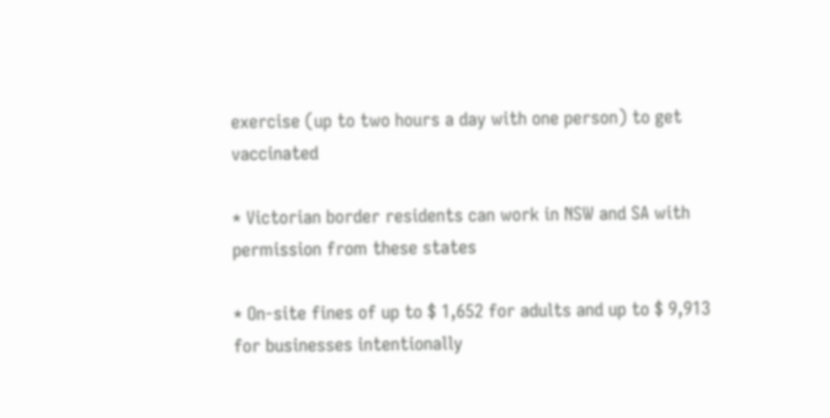exercise (up to two hours a day with one person) to get vaccinated

* Victorian border residents can work in NSW and SA with permission from these states

* On-site fines of up to $ 1,652 for adults and up to $ 9,913 for businesses intentionally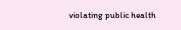violating public health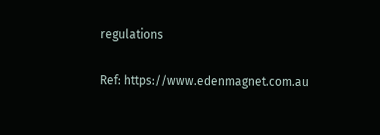regulations

Ref: https://www.edenmagnet.com.au